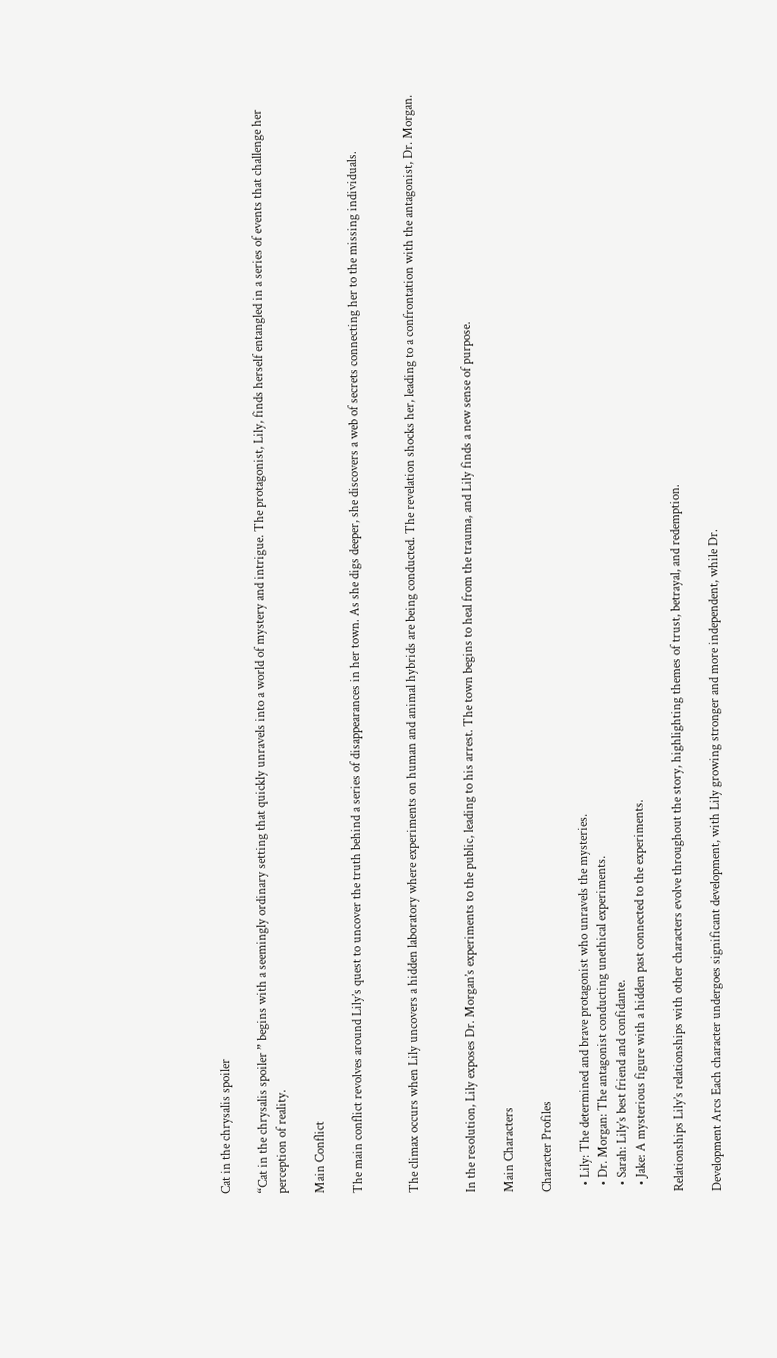Cat in the chrysalis spoiler

“Cat in the chrysalis spoiler ” begins with a seemingly ordinary setting that quickly unravels into a world of mystery and intrigue. The protagonist, Lily, finds herself entangled in a series of events that challenge her perception of reality.

Main Conflict

The main conflict revolves around Lily’s quest to uncover the truth behind a series of disappearances in her town. As she digs deeper, she discovers a web of secrets connecting her to the missing individuals.


The climax occurs when Lily uncovers a hidden laboratory where experiments on human and animal hybrids are being conducted. The revelation shocks her, leading to a confrontation with the antagonist, Dr. Morgan.


In the resolution, Lily exposes Dr. Morgan’s experiments to the public, leading to his arrest. The town begins to heal from the trauma, and Lily finds a new sense of purpose.

Main Characters

Character Profiles

  • Lily: The determined and brave protagonist who unravels the mysteries.
  • Dr. Morgan: The antagonist conducting unethical experiments.
  • Sarah: Lily’s best friend and confidante.
  • Jake: A mysterious figure with a hidden past connected to the experiments.

Relationships Lily’s relationships with other characters evolve throughout the story, highlighting themes of trust, betrayal, and redemption.

Development Arcs Each character undergoes significant development, with Lily growing stronger and more independent, while Dr.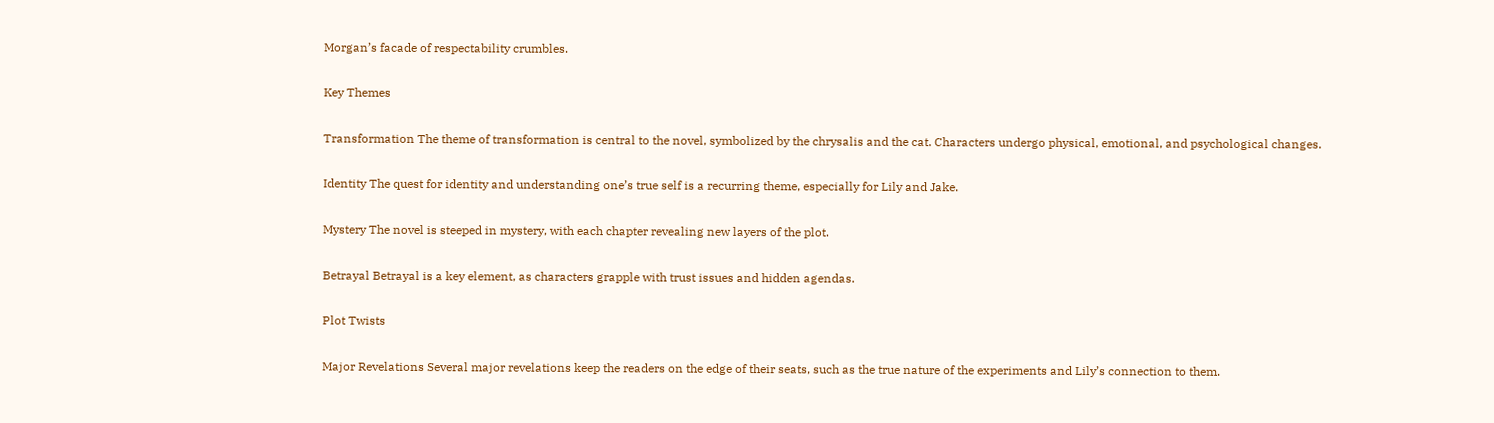Morgan’s facade of respectability crumbles.

Key Themes

Transformation The theme of transformation is central to the novel, symbolized by the chrysalis and the cat. Characters undergo physical, emotional, and psychological changes.

Identity The quest for identity and understanding one’s true self is a recurring theme, especially for Lily and Jake.

Mystery The novel is steeped in mystery, with each chapter revealing new layers of the plot.

Betrayal Betrayal is a key element, as characters grapple with trust issues and hidden agendas.

Plot Twists

Major Revelations Several major revelations keep the readers on the edge of their seats, such as the true nature of the experiments and Lily’s connection to them.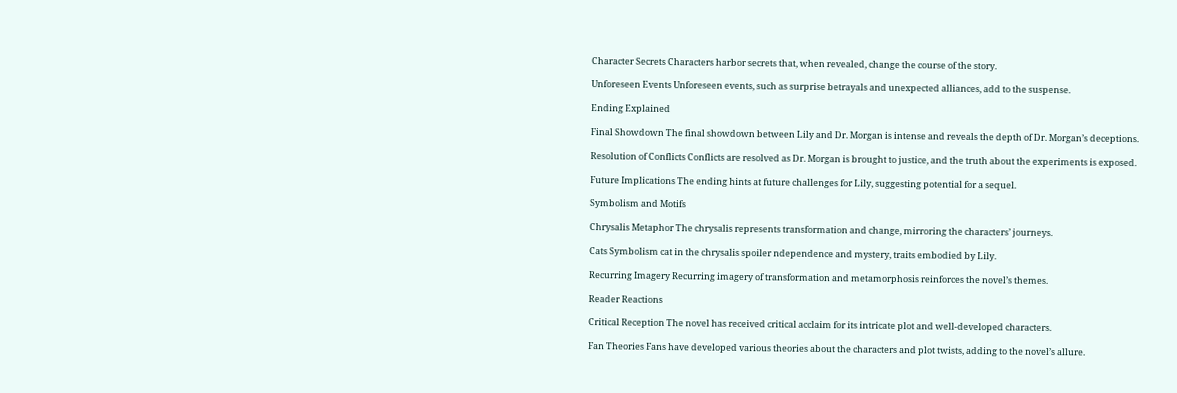Character Secrets Characters harbor secrets that, when revealed, change the course of the story.

Unforeseen Events Unforeseen events, such as surprise betrayals and unexpected alliances, add to the suspense.

Ending Explained

Final Showdown The final showdown between Lily and Dr. Morgan is intense and reveals the depth of Dr. Morgan’s deceptions.

Resolution of Conflicts Conflicts are resolved as Dr. Morgan is brought to justice, and the truth about the experiments is exposed.

Future Implications The ending hints at future challenges for Lily, suggesting potential for a sequel.

Symbolism and Motifs

Chrysalis Metaphor The chrysalis represents transformation and change, mirroring the characters’ journeys.

Cats Symbolism cat in the chrysalis spoiler ndependence and mystery, traits embodied by Lily.

Recurring Imagery Recurring imagery of transformation and metamorphosis reinforces the novel’s themes.

Reader Reactions

Critical Reception The novel has received critical acclaim for its intricate plot and well-developed characters.

Fan Theories Fans have developed various theories about the characters and plot twists, adding to the novel’s allure.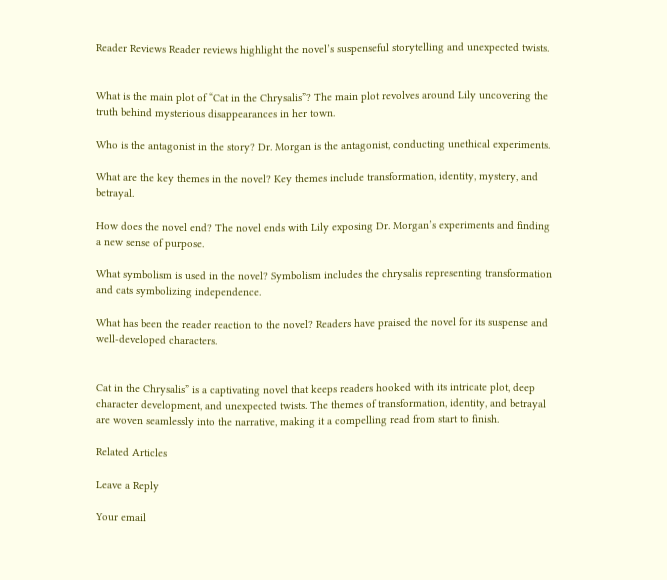Reader Reviews Reader reviews highlight the novel’s suspenseful storytelling and unexpected twists.


What is the main plot of “Cat in the Chrysalis”? The main plot revolves around Lily uncovering the truth behind mysterious disappearances in her town.

Who is the antagonist in the story? Dr. Morgan is the antagonist, conducting unethical experiments.

What are the key themes in the novel? Key themes include transformation, identity, mystery, and betrayal.

How does the novel end? The novel ends with Lily exposing Dr. Morgan’s experiments and finding a new sense of purpose.

What symbolism is used in the novel? Symbolism includes the chrysalis representing transformation and cats symbolizing independence.

What has been the reader reaction to the novel? Readers have praised the novel for its suspense and well-developed characters.


Cat in the Chrysalis” is a captivating novel that keeps readers hooked with its intricate plot, deep character development, and unexpected twists. The themes of transformation, identity, and betrayal are woven seamlessly into the narrative, making it a compelling read from start to finish.

Related Articles

Leave a Reply

Your email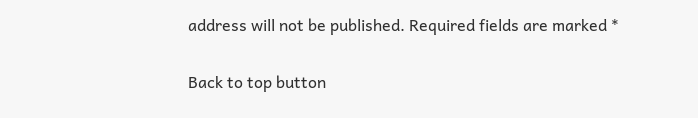address will not be published. Required fields are marked *

Back to top button